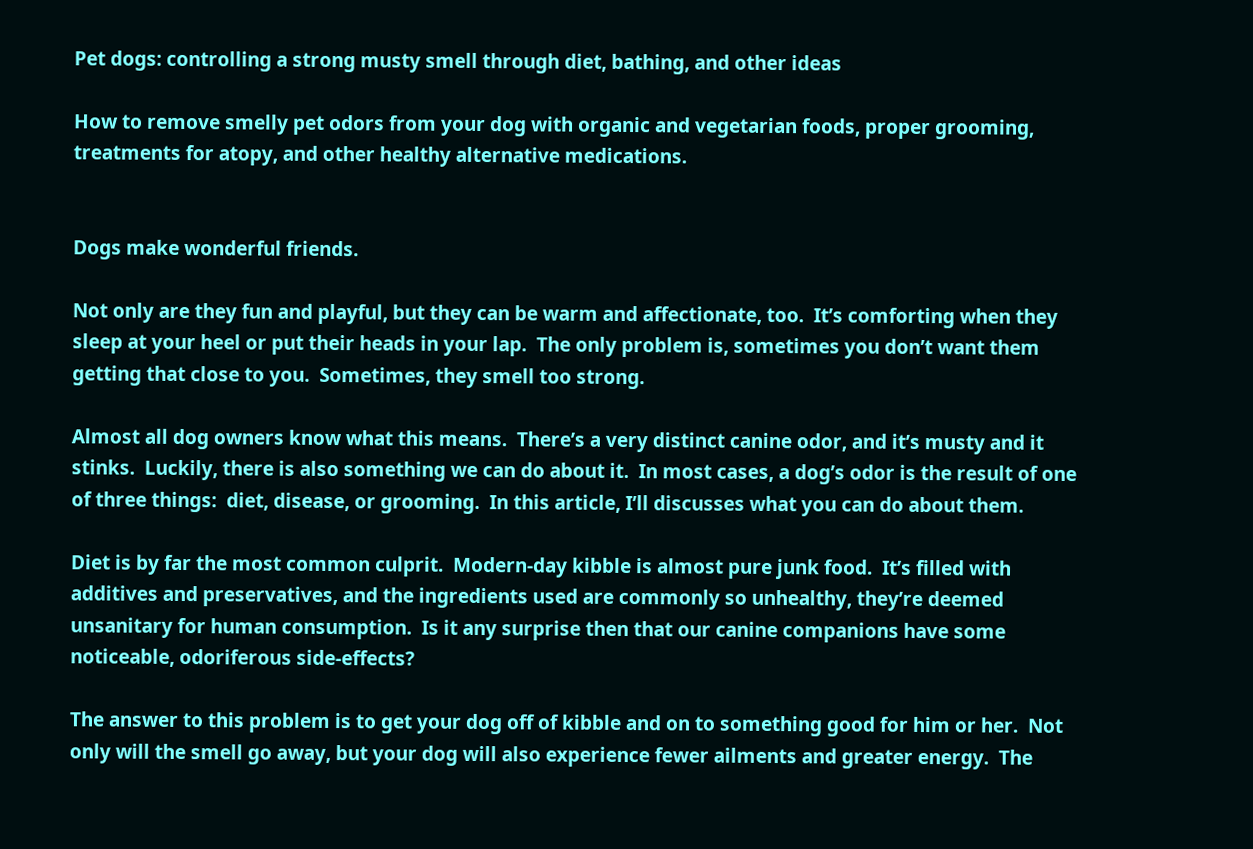Pet dogs: controlling a strong musty smell through diet, bathing, and other ideas

How to remove smelly pet odors from your dog with organic and vegetarian foods, proper grooming, treatments for atopy, and other healthy alternative medications.


Dogs make wonderful friends.

Not only are they fun and playful, but they can be warm and affectionate, too.  It’s comforting when they sleep at your heel or put their heads in your lap.  The only problem is, sometimes you don’t want them getting that close to you.  Sometimes, they smell too strong.

Almost all dog owners know what this means.  There’s a very distinct canine odor, and it’s musty and it stinks.  Luckily, there is also something we can do about it.  In most cases, a dog’s odor is the result of one of three things:  diet, disease, or grooming.  In this article, I’ll discusses what you can do about them.

Diet is by far the most common culprit.  Modern-day kibble is almost pure junk food.  It’s filled with additives and preservatives, and the ingredients used are commonly so unhealthy, they’re deemed unsanitary for human consumption.  Is it any surprise then that our canine companions have some noticeable, odoriferous side-effects?

The answer to this problem is to get your dog off of kibble and on to something good for him or her.  Not only will the smell go away, but your dog will also experience fewer ailments and greater energy.  The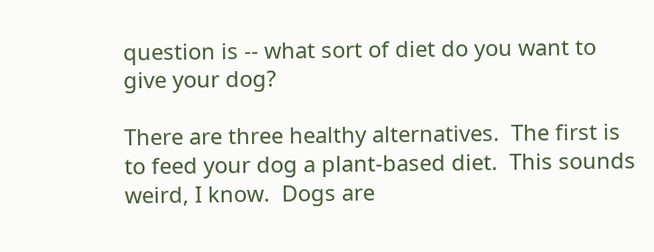question is -- what sort of diet do you want to give your dog?

There are three healthy alternatives.  The first is to feed your dog a plant-based diet.  This sounds weird, I know.  Dogs are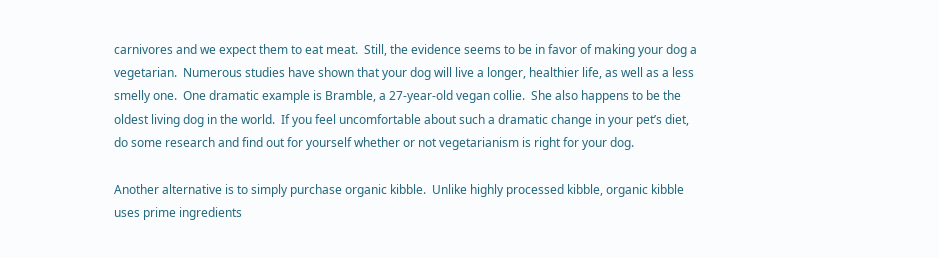carnivores and we expect them to eat meat.  Still, the evidence seems to be in favor of making your dog a vegetarian.  Numerous studies have shown that your dog will live a longer, healthier life, as well as a less smelly one.  One dramatic example is Bramble, a 27-year-old vegan collie.  She also happens to be the oldest living dog in the world.  If you feel uncomfortable about such a dramatic change in your pet’s diet, do some research and find out for yourself whether or not vegetarianism is right for your dog.

Another alternative is to simply purchase organic kibble.  Unlike highly processed kibble, organic kibble uses prime ingredients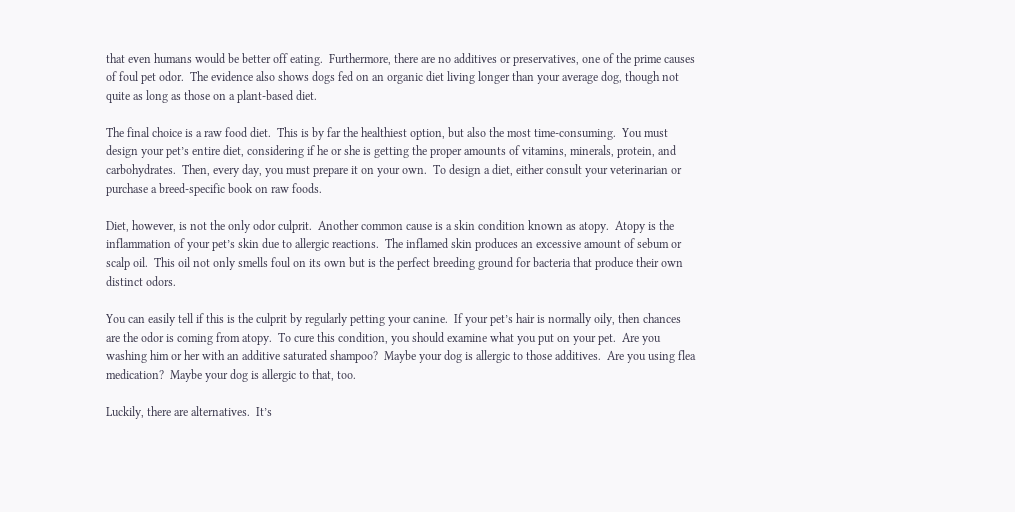that even humans would be better off eating.  Furthermore, there are no additives or preservatives, one of the prime causes of foul pet odor.  The evidence also shows dogs fed on an organic diet living longer than your average dog, though not quite as long as those on a plant-based diet.

The final choice is a raw food diet.  This is by far the healthiest option, but also the most time-consuming.  You must design your pet’s entire diet, considering if he or she is getting the proper amounts of vitamins, minerals, protein, and carbohydrates.  Then, every day, you must prepare it on your own.  To design a diet, either consult your veterinarian or purchase a breed-specific book on raw foods.

Diet, however, is not the only odor culprit.  Another common cause is a skin condition known as atopy.  Atopy is the inflammation of your pet’s skin due to allergic reactions.  The inflamed skin produces an excessive amount of sebum or scalp oil.  This oil not only smells foul on its own but is the perfect breeding ground for bacteria that produce their own distinct odors.

You can easily tell if this is the culprit by regularly petting your canine.  If your pet’s hair is normally oily, then chances are the odor is coming from atopy.  To cure this condition, you should examine what you put on your pet.  Are you washing him or her with an additive saturated shampoo?  Maybe your dog is allergic to those additives.  Are you using flea medication?  Maybe your dog is allergic to that, too.

Luckily, there are alternatives.  It’s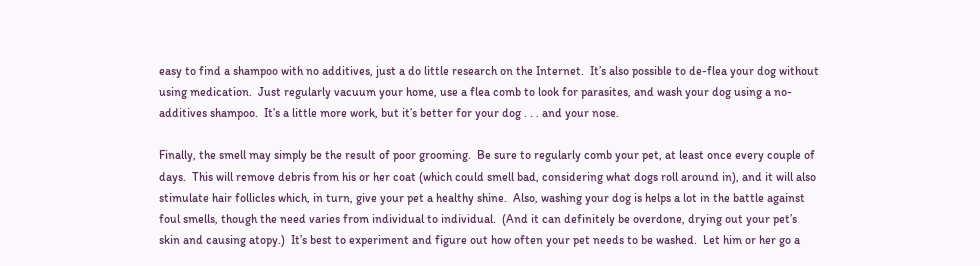easy to find a shampoo with no additives, just a do little research on the Internet.  It’s also possible to de-flea your dog without using medication.  Just regularly vacuum your home, use a flea comb to look for parasites, and wash your dog using a no-additives shampoo.  It’s a little more work, but it’s better for your dog . . . and your nose.

Finally, the smell may simply be the result of poor grooming.  Be sure to regularly comb your pet, at least once every couple of days.  This will remove debris from his or her coat (which could smell bad, considering what dogs roll around in), and it will also stimulate hair follicles which, in turn, give your pet a healthy shine.  Also, washing your dog is helps a lot in the battle against foul smells, though the need varies from individual to individual.  (And it can definitely be overdone, drying out your pet’s skin and causing atopy.)  It’s best to experiment and figure out how often your pet needs to be washed.  Let him or her go a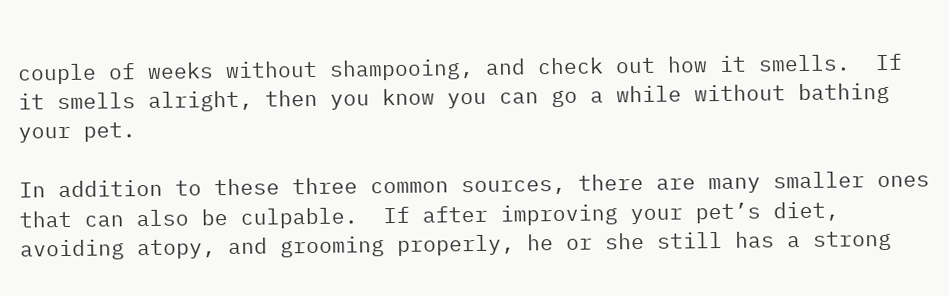couple of weeks without shampooing, and check out how it smells.  If it smells alright, then you know you can go a while without bathing your pet.

In addition to these three common sources, there are many smaller ones that can also be culpable.  If after improving your pet’s diet, avoiding atopy, and grooming properly, he or she still has a strong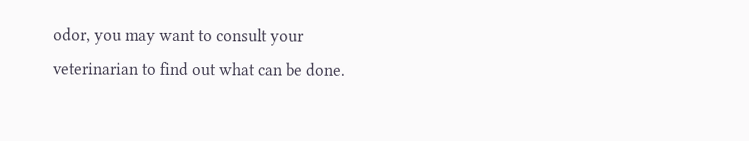odor, you may want to consult your veterinarian to find out what can be done.